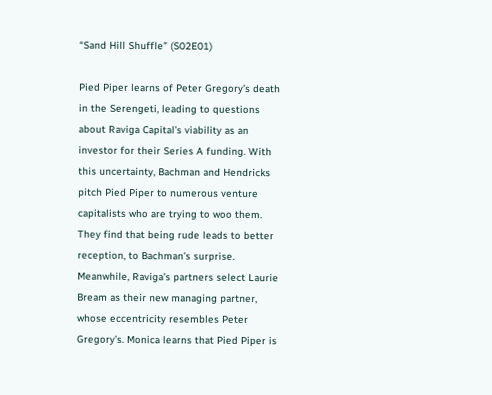“Sand Hill Shuffle” (S02E01)

Pied Piper learns of Peter Gregory’s death in the Serengeti, leading to questions about Raviga Capital’s viability as an investor for their Series A funding. With this uncertainty, Bachman and Hendricks pitch Pied Piper to numerous venture capitalists who are trying to woo them. They find that being rude leads to better reception, to Bachman’s surprise. Meanwhile, Raviga’s partners select Laurie Bream as their new managing partner, whose eccentricity resembles Peter Gregory’s. Monica learns that Pied Piper is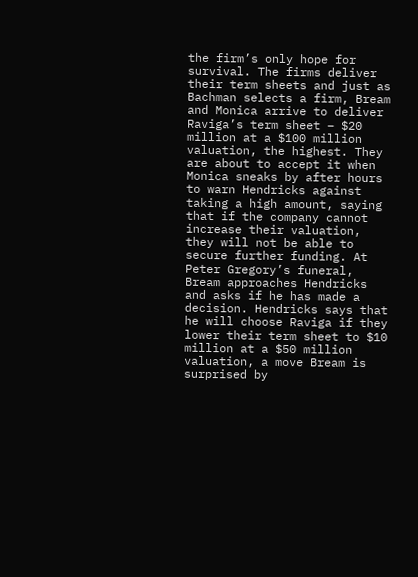the firm’s only hope for survival. The firms deliver their term sheets and just as Bachman selects a firm, Bream and Monica arrive to deliver Raviga’s term sheet – $20 million at a $100 million valuation, the highest. They are about to accept it when Monica sneaks by after hours to warn Hendricks against taking a high amount, saying that if the company cannot increase their valuation, they will not be able to secure further funding. At Peter Gregory’s funeral, Bream approaches Hendricks and asks if he has made a decision. Hendricks says that he will choose Raviga if they lower their term sheet to $10 million at a $50 million valuation, a move Bream is surprised by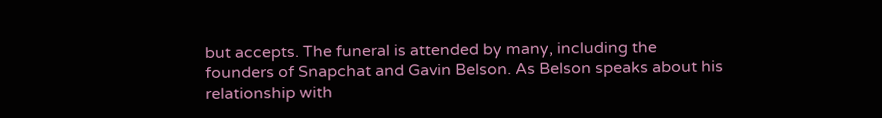but accepts. The funeral is attended by many, including the founders of Snapchat and Gavin Belson. As Belson speaks about his relationship with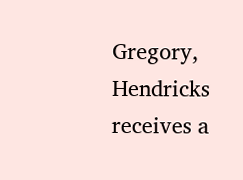Gregory, Hendricks receives a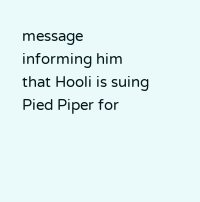message informing him that Hooli is suing Pied Piper for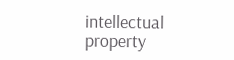intellectual property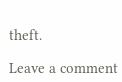theft.

Leave a comment